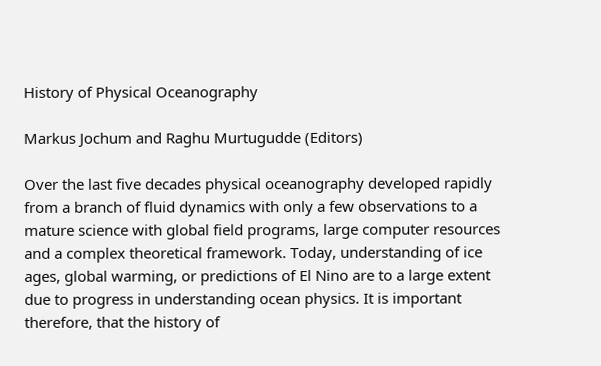History of Physical Oceanography

Markus Jochum and Raghu Murtugudde (Editors)

Over the last five decades physical oceanography developed rapidly from a branch of fluid dynamics with only a few observations to a mature science with global field programs, large computer resources and a complex theoretical framework. Today, understanding of ice ages, global warming, or predictions of El Nino are to a large extent due to progress in understanding ocean physics. It is important therefore, that the history of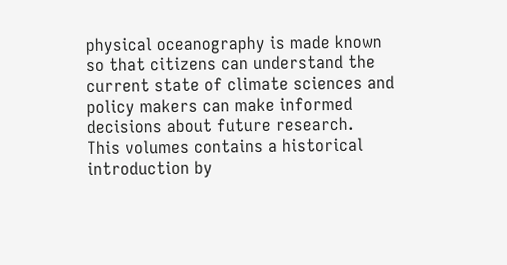physical oceanography is made known so that citizens can understand the current state of climate sciences and policy makers can make informed decisions about future research.
This volumes contains a historical introduction by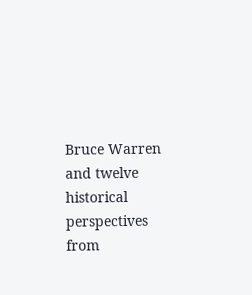Bruce Warren and twelve historical perspectives from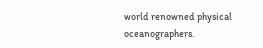world renowned physical oceanographers.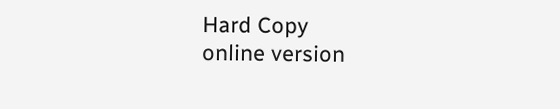Hard Copy
online version